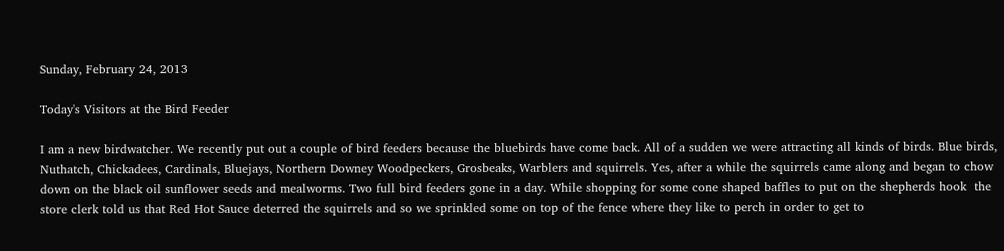Sunday, February 24, 2013

Today's Visitors at the Bird Feeder

I am a new birdwatcher. We recently put out a couple of bird feeders because the bluebirds have come back. All of a sudden we were attracting all kinds of birds. Blue birds, Nuthatch, Chickadees, Cardinals, Bluejays, Northern Downey Woodpeckers, Grosbeaks, Warblers and squirrels. Yes, after a while the squirrels came along and began to chow down on the black oil sunflower seeds and mealworms. Two full bird feeders gone in a day. While shopping for some cone shaped baffles to put on the shepherds hook  the  store clerk told us that Red Hot Sauce deterred the squirrels and so we sprinkled some on top of the fence where they like to perch in order to get to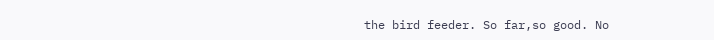the bird feeder. So far,so good. No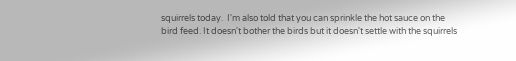squirrels today.  I'm also told that you can sprinkle the hot sauce on the bird feed. It doesn't bother the birds but it doesn't settle with the squirrels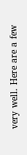very well. Here are a few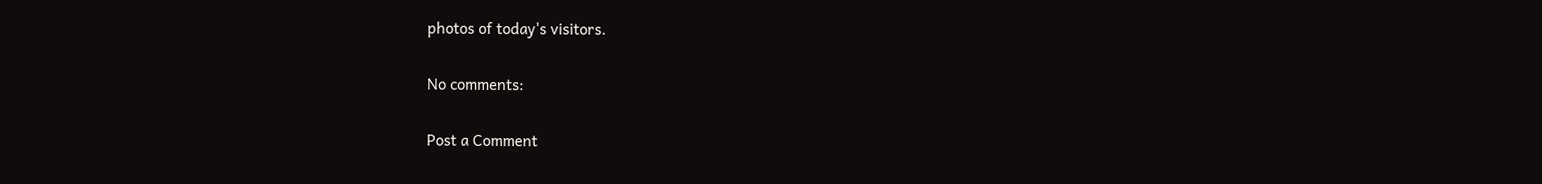photos of today's visitors.

No comments:

Post a Comment